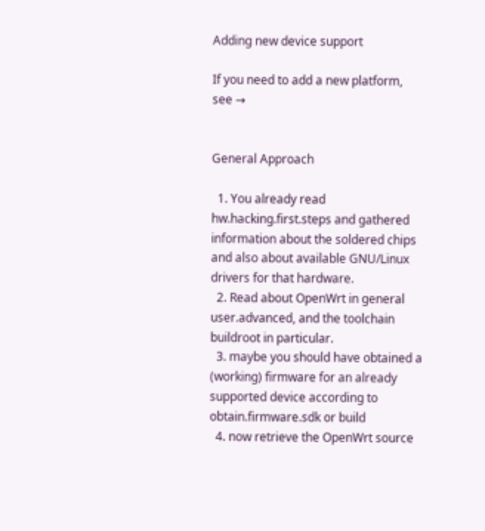Adding new device support

If you need to add a new platform, see →


General Approach

  1. You already read hw.hacking.first.steps and gathered information about the soldered chips and also about available GNU/Linux drivers for that hardware.
  2. Read about OpenWrt in general user.advanced, and the toolchain buildroot in particular.
  3. maybe you should have obtained a (working) firmware for an already supported device according to obtain.firmware.sdk or build
  4. now retrieve the OpenWrt source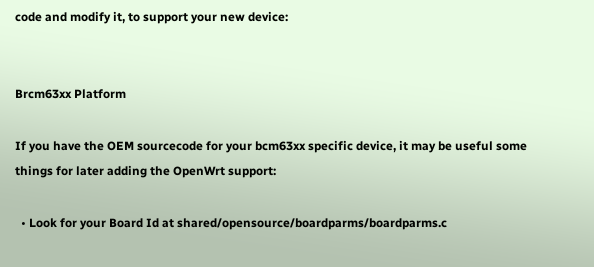code and modify it, to support your new device:


Brcm63xx Platform

If you have the OEM sourcecode for your bcm63xx specific device, it may be useful some things for later adding the OpenWrt support:

  • Look for your Board Id at shared/opensource/boardparms/boardparms.c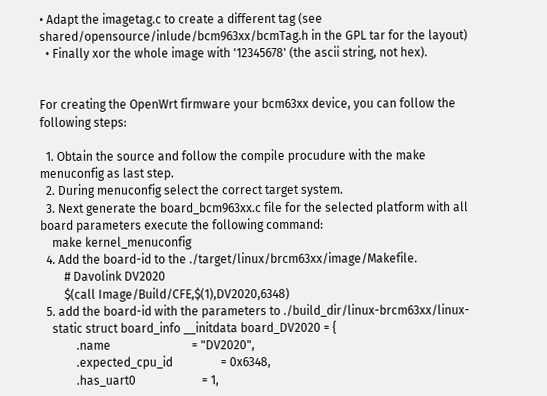• Adapt the imagetag.c to create a different tag (see shared/opensource/inlude/bcm963xx/bcmTag.h in the GPL tar for the layout)
  • Finally xor the whole image with '12345678' (the ascii string, not hex).


For creating the OpenWrt firmware your bcm63xx device, you can follow the following steps:

  1. Obtain the source and follow the compile procudure with the make menuconfig as last step.
  2. During menuconfig select the correct target system.
  3. Next generate the board_bcm963xx.c file for the selected platform with all board parameters execute the following command:
    make kernel_menuconfig
  4. Add the board-id to the ./target/linux/brcm63xx/image/Makefile.
        # Davolink DV2020
        $(call Image/Build/CFE,$(1),DV2020,6348)
  5. add the board-id with the parameters to ./build_dir/linux-brcm63xx/linux-
    static struct board_info __initdata board_DV2020 = {
            .name                           = "DV2020",
            .expected_cpu_id                = 0x6348,
            .has_uart0                      = 1,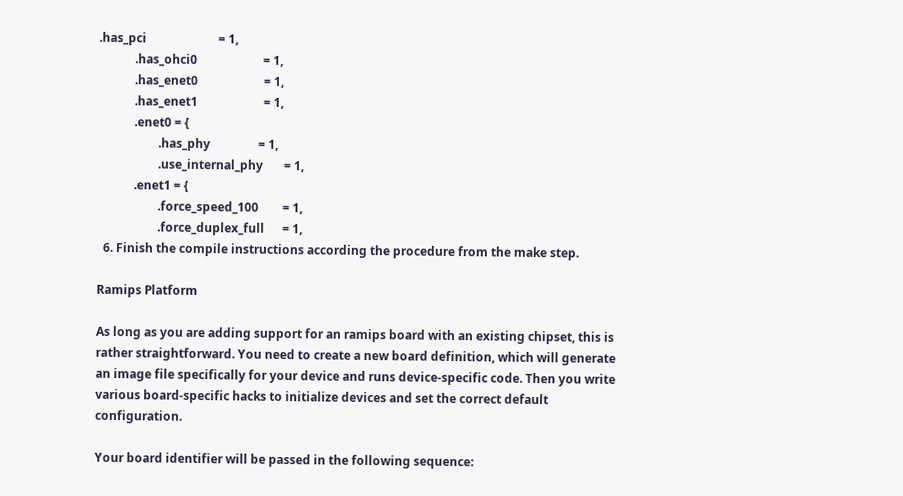.has_pci                        = 1,
            .has_ohci0                      = 1,
            .has_enet0                      = 1,
            .has_enet1                      = 1,
            .enet0 = {
                    .has_phy                = 1,
                    .use_internal_phy       = 1,
            .enet1 = {
                    .force_speed_100        = 1,
                    .force_duplex_full      = 1,
  6. Finish the compile instructions according the procedure from the make step.

Ramips Platform

As long as you are adding support for an ramips board with an existing chipset, this is rather straightforward. You need to create a new board definition, which will generate an image file specifically for your device and runs device-specific code. Then you write various board-specific hacks to initialize devices and set the correct default configuration.

Your board identifier will be passed in the following sequence: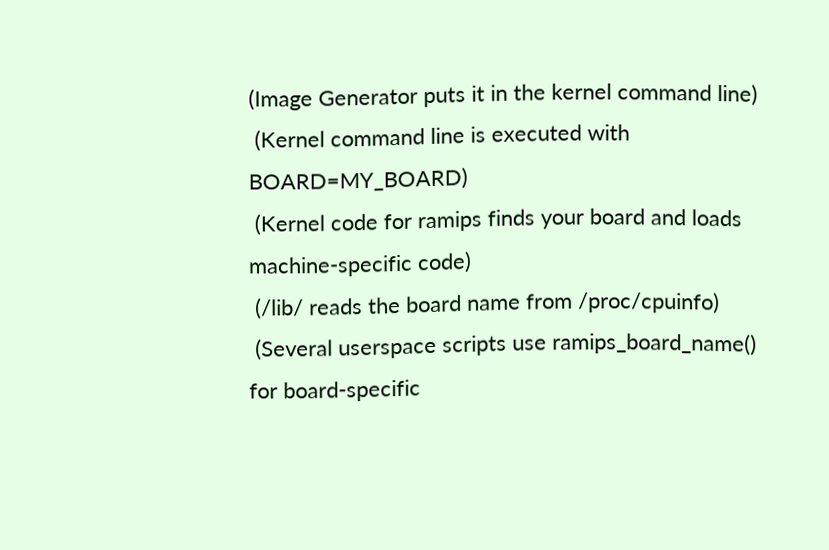(Image Generator puts it in the kernel command line)
 (Kernel command line is executed with BOARD=MY_BOARD)
 (Kernel code for ramips finds your board and loads machine-specific code)
 (/lib/ reads the board name from /proc/cpuinfo)
 (Several userspace scripts use ramips_board_name() for board-specific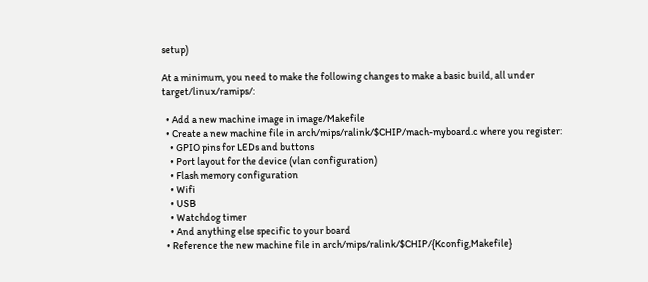setup)

At a minimum, you need to make the following changes to make a basic build, all under target/linux/ramips/:

  • Add a new machine image in image/Makefile
  • Create a new machine file in arch/mips/ralink/$CHIP/mach-myboard.c where you register:
    • GPIO pins for LEDs and buttons
    • Port layout for the device (vlan configuration)
    • Flash memory configuration
    • Wifi
    • USB
    • Watchdog timer
    • And anything else specific to your board
  • Reference the new machine file in arch/mips/ralink/$CHIP/{Kconfig,Makefile}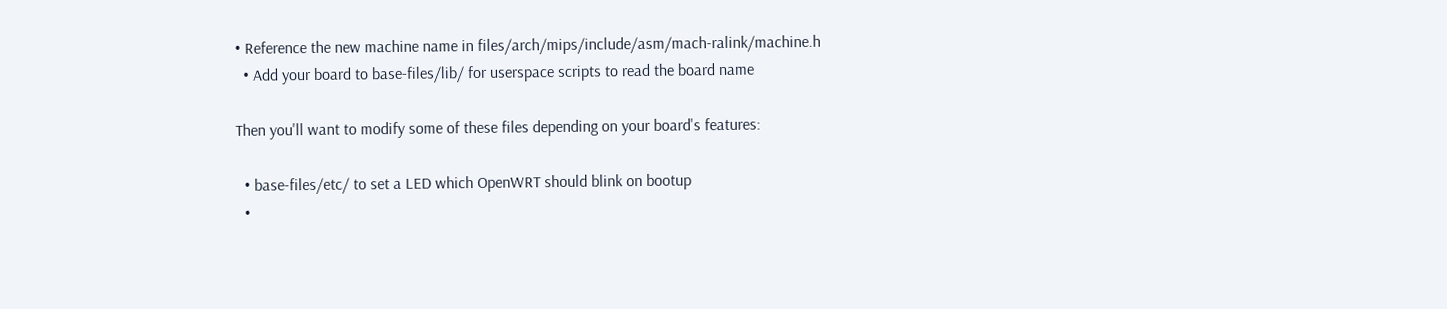• Reference the new machine name in files/arch/mips/include/asm/mach-ralink/machine.h
  • Add your board to base-files/lib/ for userspace scripts to read the board name

Then you'll want to modify some of these files depending on your board's features:

  • base-files/etc/ to set a LED which OpenWRT should blink on bootup
  •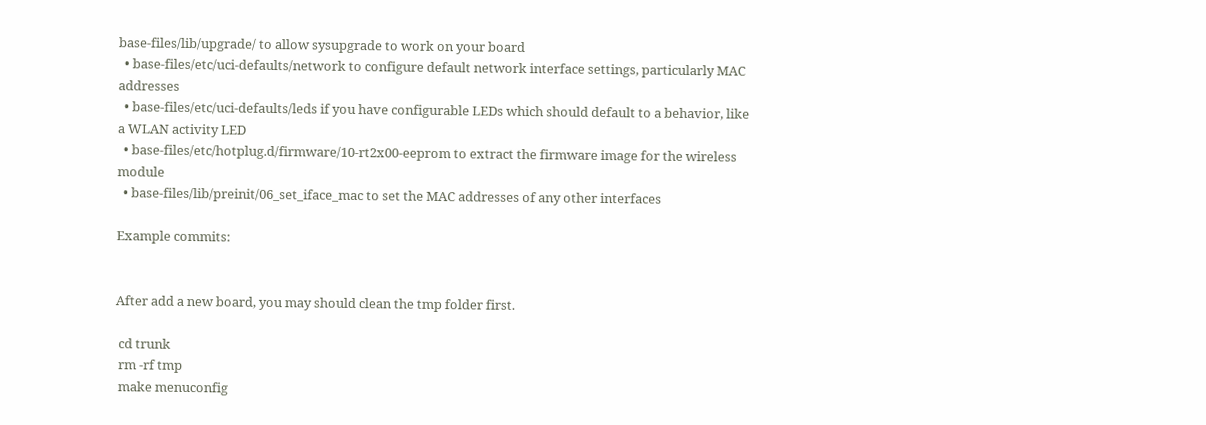base-files/lib/upgrade/ to allow sysupgrade to work on your board
  • base-files/etc/uci-defaults/network to configure default network interface settings, particularly MAC addresses
  • base-files/etc/uci-defaults/leds if you have configurable LEDs which should default to a behavior, like a WLAN activity LED
  • base-files/etc/hotplug.d/firmware/10-rt2x00-eeprom to extract the firmware image for the wireless module
  • base-files/lib/preinit/06_set_iface_mac to set the MAC addresses of any other interfaces

Example commits:


After add a new board, you may should clean the tmp folder first.

 cd trunk
 rm -rf tmp
 make menuconfig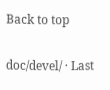Back to top

doc/devel/ · Last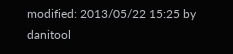modified: 2013/05/22 15:25 by danitool